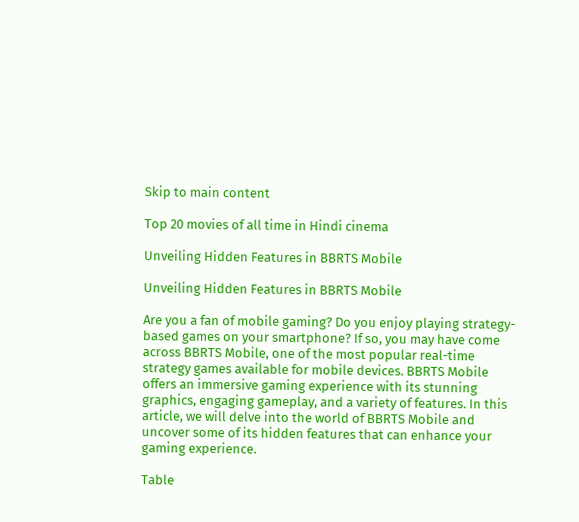Skip to main content

Top 20 movies of all time in Hindi cinema

Unveiling Hidden Features in BBRTS Mobile

Unveiling Hidden Features in BBRTS Mobile

Are you a fan of mobile gaming? Do you enjoy playing strategy-based games on your smartphone? If so, you may have come across BBRTS Mobile, one of the most popular real-time strategy games available for mobile devices. BBRTS Mobile offers an immersive gaming experience with its stunning graphics, engaging gameplay, and a variety of features. In this article, we will delve into the world of BBRTS Mobile and uncover some of its hidden features that can enhance your gaming experience.

Table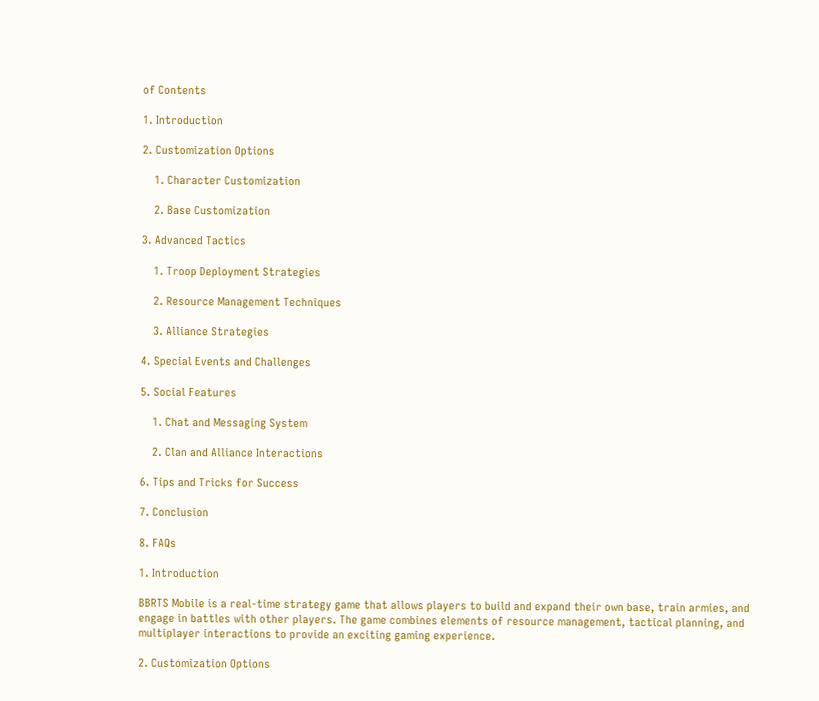of Contents

1. Introduction

2. Customization Options

    1. Character Customization

    2. Base Customization

3. Advanced Tactics

    1. Troop Deployment Strategies

    2. Resource Management Techniques

    3. Alliance Strategies

4. Special Events and Challenges

5. Social Features

    1. Chat and Messaging System

    2. Clan and Alliance Interactions

6. Tips and Tricks for Success

7. Conclusion

8. FAQs

1. Introduction

BBRTS Mobile is a real-time strategy game that allows players to build and expand their own base, train armies, and engage in battles with other players. The game combines elements of resource management, tactical planning, and multiplayer interactions to provide an exciting gaming experience.

2. Customization Options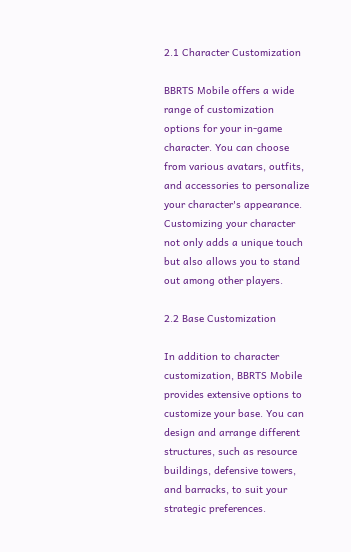2.1 Character Customization

BBRTS Mobile offers a wide range of customization options for your in-game character. You can choose from various avatars, outfits, and accessories to personalize your character's appearance. Customizing your character not only adds a unique touch but also allows you to stand out among other players.

2.2 Base Customization

In addition to character customization, BBRTS Mobile provides extensive options to customize your base. You can design and arrange different structures, such as resource buildings, defensive towers, and barracks, to suit your strategic preferences.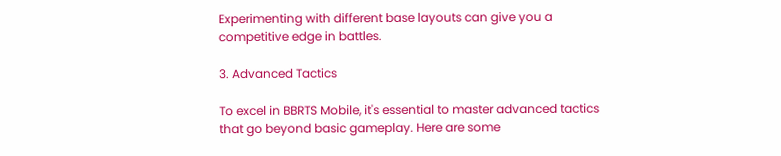Experimenting with different base layouts can give you a competitive edge in battles.

3. Advanced Tactics

To excel in BBRTS Mobile, it's essential to master advanced tactics that go beyond basic gameplay. Here are some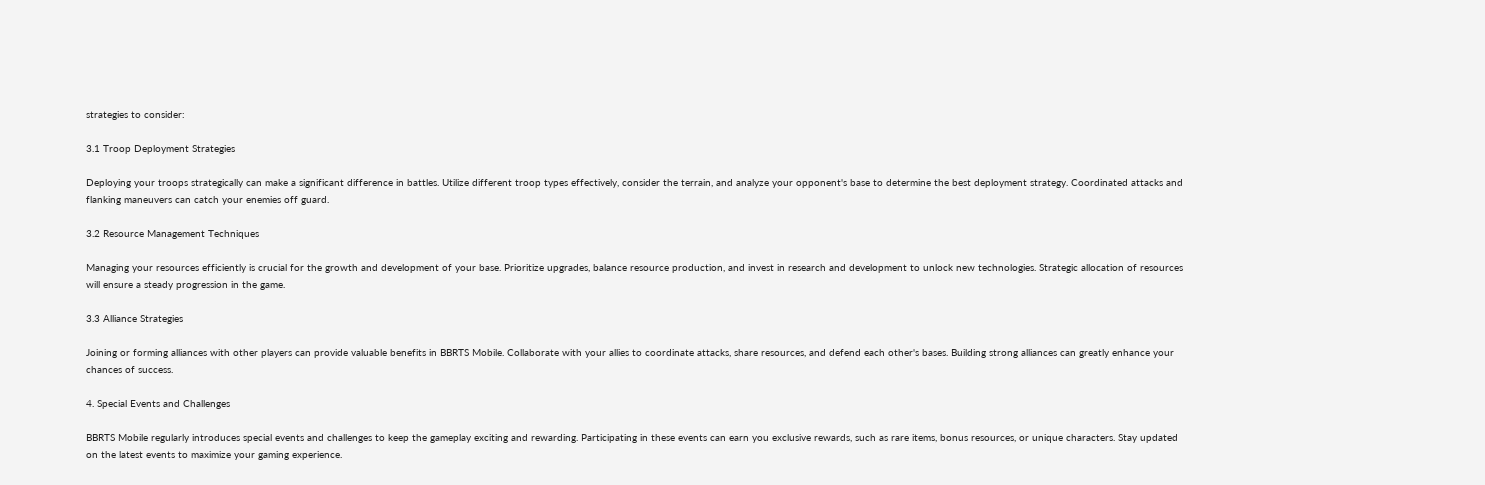strategies to consider:

3.1 Troop Deployment Strategies

Deploying your troops strategically can make a significant difference in battles. Utilize different troop types effectively, consider the terrain, and analyze your opponent's base to determine the best deployment strategy. Coordinated attacks and flanking maneuvers can catch your enemies off guard.

3.2 Resource Management Techniques

Managing your resources efficiently is crucial for the growth and development of your base. Prioritize upgrades, balance resource production, and invest in research and development to unlock new technologies. Strategic allocation of resources will ensure a steady progression in the game.

3.3 Alliance Strategies

Joining or forming alliances with other players can provide valuable benefits in BBRTS Mobile. Collaborate with your allies to coordinate attacks, share resources, and defend each other's bases. Building strong alliances can greatly enhance your chances of success.

4. Special Events and Challenges

BBRTS Mobile regularly introduces special events and challenges to keep the gameplay exciting and rewarding. Participating in these events can earn you exclusive rewards, such as rare items, bonus resources, or unique characters. Stay updated on the latest events to maximize your gaming experience.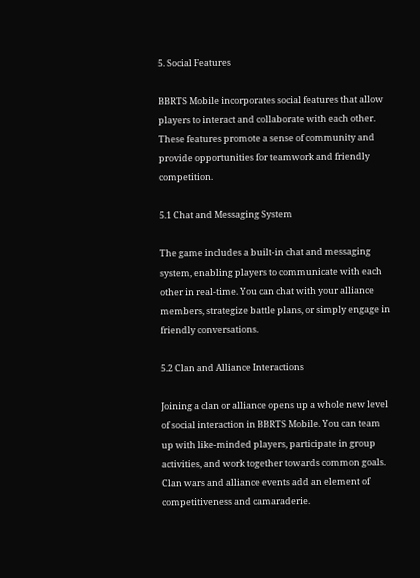5. Social Features

BBRTS Mobile incorporates social features that allow players to interact and collaborate with each other. These features promote a sense of community and provide opportunities for teamwork and friendly competition.

5.1 Chat and Messaging System

The game includes a built-in chat and messaging system, enabling players to communicate with each other in real-time. You can chat with your alliance members, strategize battle plans, or simply engage in friendly conversations.

5.2 Clan and Alliance Interactions

Joining a clan or alliance opens up a whole new level of social interaction in BBRTS Mobile. You can team up with like-minded players, participate in group activities, and work together towards common goals. Clan wars and alliance events add an element of competitiveness and camaraderie.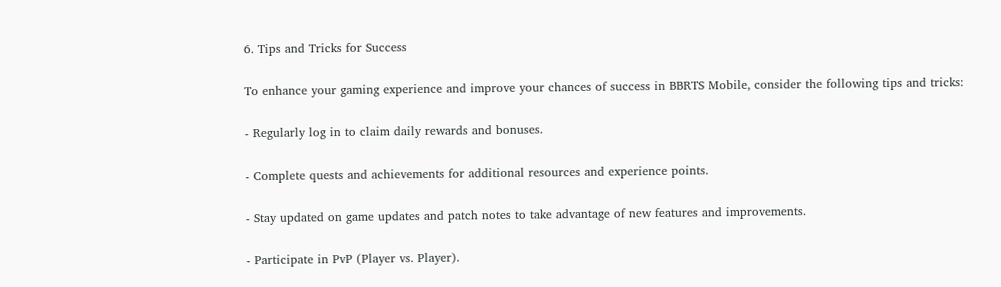6. Tips and Tricks for Success

To enhance your gaming experience and improve your chances of success in BBRTS Mobile, consider the following tips and tricks:

- Regularly log in to claim daily rewards and bonuses.

- Complete quests and achievements for additional resources and experience points.

- Stay updated on game updates and patch notes to take advantage of new features and improvements.

- Participate in PvP (Player vs. Player).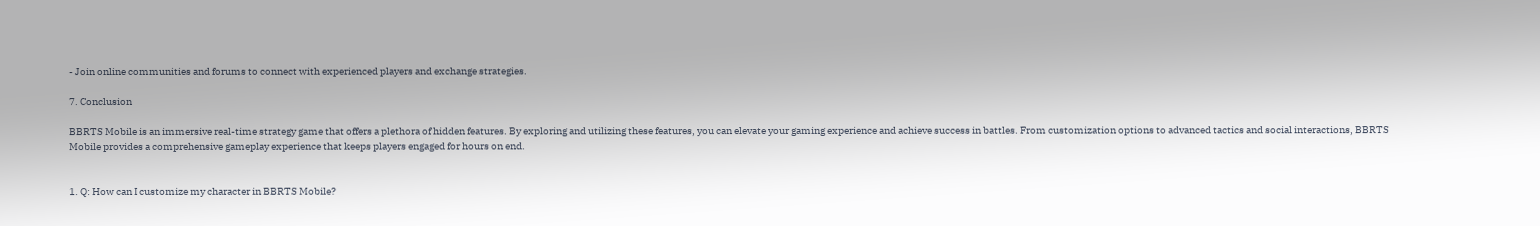- Join online communities and forums to connect with experienced players and exchange strategies.

7. Conclusion

BBRTS Mobile is an immersive real-time strategy game that offers a plethora of hidden features. By exploring and utilizing these features, you can elevate your gaming experience and achieve success in battles. From customization options to advanced tactics and social interactions, BBRTS Mobile provides a comprehensive gameplay experience that keeps players engaged for hours on end.


1. Q: How can I customize my character in BBRTS Mobile?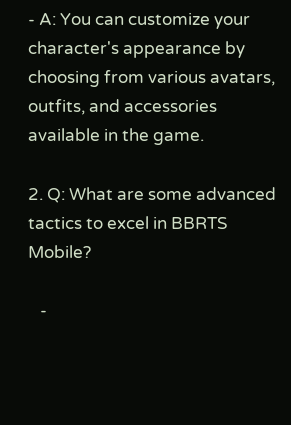- A: You can customize your character's appearance by choosing from various avatars, outfits, and accessories available in the game.

2. Q: What are some advanced tactics to excel in BBRTS Mobile?

   -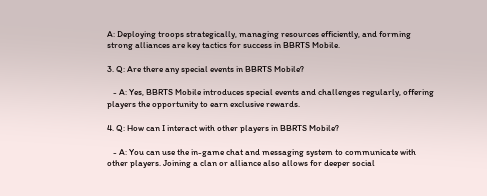A: Deploying troops strategically, managing resources efficiently, and forming strong alliances are key tactics for success in BBRTS Mobile.

3. Q: Are there any special events in BBRTS Mobile?

   - A: Yes, BBRTS Mobile introduces special events and challenges regularly, offering players the opportunity to earn exclusive rewards.

4. Q: How can I interact with other players in BBRTS Mobile?

   - A: You can use the in-game chat and messaging system to communicate with other players. Joining a clan or alliance also allows for deeper social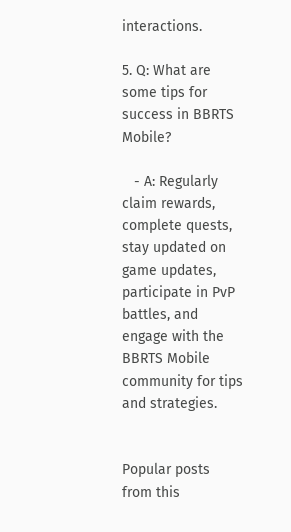interactions.

5. Q: What are some tips for success in BBRTS Mobile?

   - A: Regularly claim rewards, complete quests, stay updated on game updates, participate in PvP battles, and engage with the BBRTS Mobile community for tips and strategies.


Popular posts from this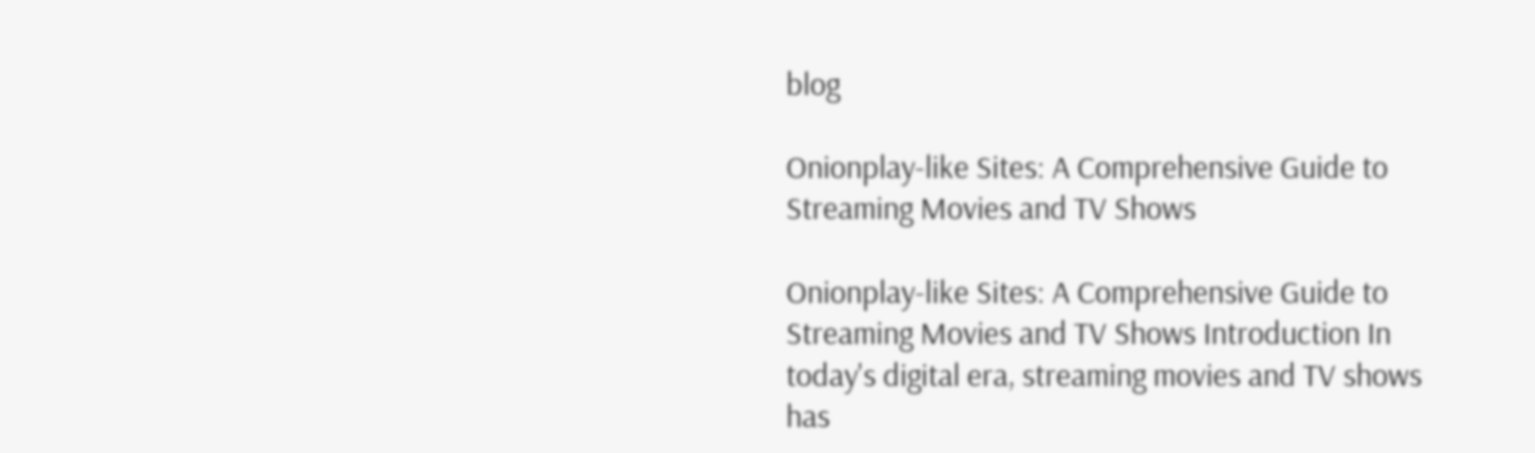blog

Onionplay-like Sites: A Comprehensive Guide to Streaming Movies and TV Shows

Onionplay-like Sites: A Comprehensive Guide to Streaming Movies and TV Shows Introduction In today's digital era, streaming movies and TV shows has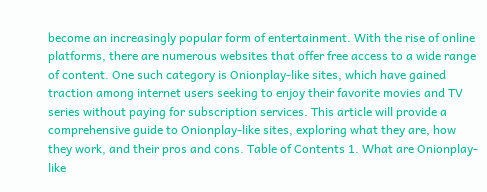become an increasingly popular form of entertainment. With the rise of online platforms, there are numerous websites that offer free access to a wide range of content. One such category is Onionplay-like sites, which have gained traction among internet users seeking to enjoy their favorite movies and TV series without paying for subscription services. This article will provide a comprehensive guide to Onionplay-like sites, exploring what they are, how they work, and their pros and cons. Table of Contents 1. What are Onionplay-like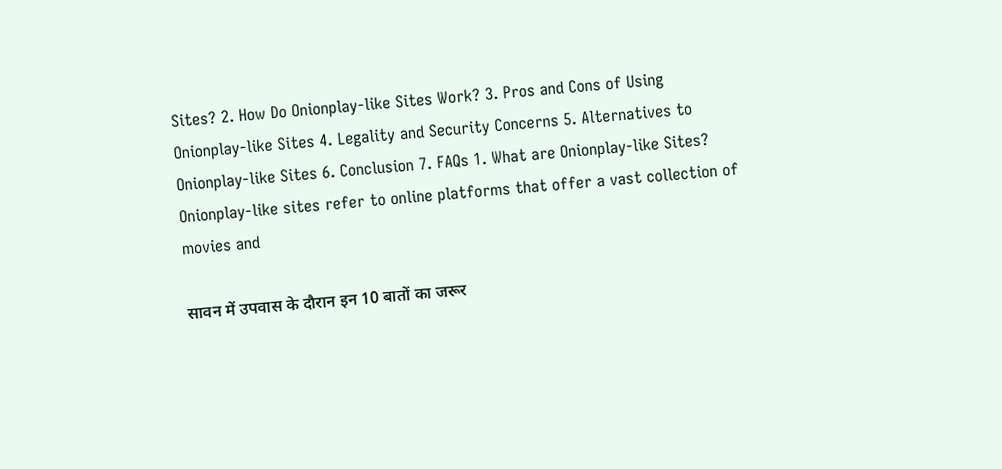Sites? 2. How Do Onionplay-like Sites Work? 3. Pros and Cons of Using Onionplay-like Sites 4. Legality and Security Concerns 5. Alternatives to Onionplay-like Sites 6. Conclusion 7. FAQs 1. What are Onionplay-like Sites? Onionplay-like sites refer to online platforms that offer a vast collection of movies and

सावन में उपवास के दौरान इन 10 बातों का जरूर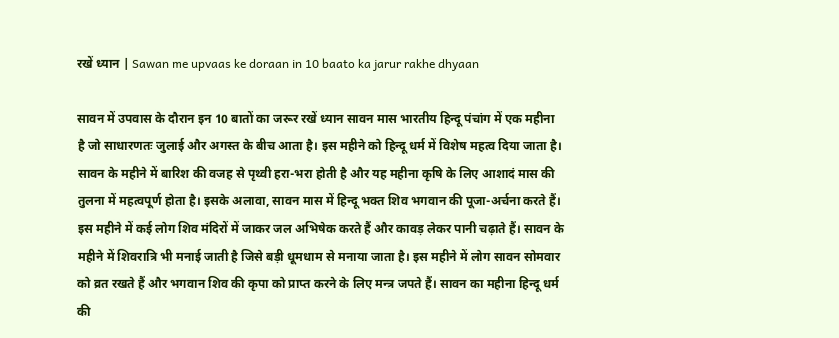रखें ध्यान | Sawan me upvaas ke doraan in 10 baato ka jarur rakhe dhyaan

सावन में उपवास के दौरान इन 10 बातों का जरूर रखें ध्यान सावन मास भारतीय हिन्दू पंचांग में एक महीना है जो साधारणतः जुलाई और अगस्त के बीच आता है। इस महीने को हिन्दू धर्म में विशेष महत्व दिया जाता है। सावन के महीने में बारिश की वजह से पृथ्वी हरा-भरा होती है और यह महीना कृषि के लिए आशादं मास की तुलना में महत्वपूर्ण होता है। इसके अलावा, सावन मास में हिन्दू भक्त शिव भगवान की पूजा-अर्चना करते हैं। इस महीने में कई लोग शिव मंदिरों में जाकर जल अभिषेक करते हैं और कावड़ लेकर पानी चढ़ाते हैं। सावन के महीने में शिवरात्रि भी मनाई जाती है जिसे बड़ी धूमधाम से मनाया जाता है। इस महीने में लोग सावन सोमवार को व्रत रखते हैं और भगवान शिव की कृपा को प्राप्त करने के लिए मन्त्र जपते हैं। सावन का महीना हिन्दू धर्म की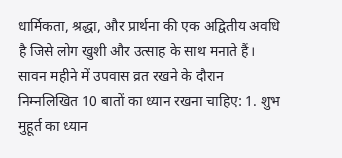धार्मिकता, श्रद्धा, और प्रार्थना की एक अद्वितीय अवधि है जिसे लोग खुशी और उत्साह के साथ मनाते हैं। सावन महीने में उपवास व्रत रखने के दौरान निम्नलिखित 10 बातों का ध्यान रखना चाहिए: 1. शुभ मुहूर्त का ध्यान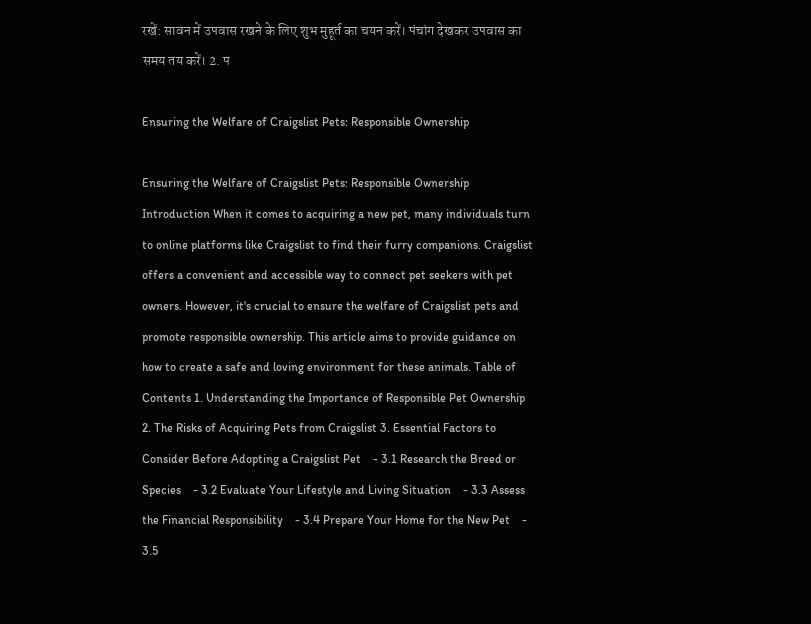रखें: सावन में उपवास रखने के लिए शुभ मुहूर्त का चयन करें। पंचांग देखकर उपवास का समय तय करें। 2. प

Ensuring the Welfare of Craigslist Pets: Responsible Ownership

Ensuring the Welfare of Craigslist Pets: Responsible Ownership Introduction When it comes to acquiring a new pet, many individuals turn to online platforms like Craigslist to find their furry companions. Craigslist offers a convenient and accessible way to connect pet seekers with pet owners. However, it's crucial to ensure the welfare of Craigslist pets and promote responsible ownership. This article aims to provide guidance on how to create a safe and loving environment for these animals. Table of Contents 1. Understanding the Importance of Responsible Pet Ownership 2. The Risks of Acquiring Pets from Craigslist 3. Essential Factors to Consider Before Adopting a Craigslist Pet    - 3.1 Research the Breed or Species    - 3.2 Evaluate Your Lifestyle and Living Situation    - 3.3 Assess the Financial Responsibility    - 3.4 Prepare Your Home for the New Pet    - 3.5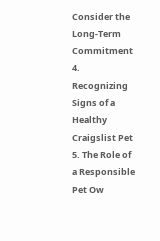Consider the Long-Term Commitment 4. Recognizing Signs of a Healthy Craigslist Pet 5. The Role of a Responsible Pet Ow